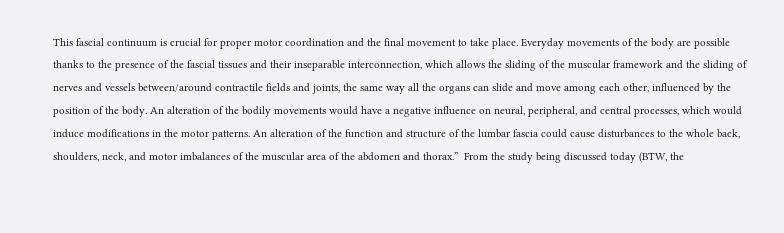This fascial continuum is crucial for proper motor coordination and the final movement to take place. Everyday movements of the body are possible thanks to the presence of the fascial tissues and their inseparable interconnection, which allows the sliding of the muscular framework and the sliding of nerves and vessels between/around contractile fields and joints, the same way all the organs can slide and move among each other, influenced by the position of the body. An alteration of the bodily movements would have a negative influence on neural, peripheral, and central processes, which would induce modifications in the motor patterns. An alteration of the function and structure of the lumbar fascia could cause disturbances to the whole back, shoulders, neck, and motor imbalances of the muscular area of the abdomen and thorax.”  From the study being discussed today (BTW, the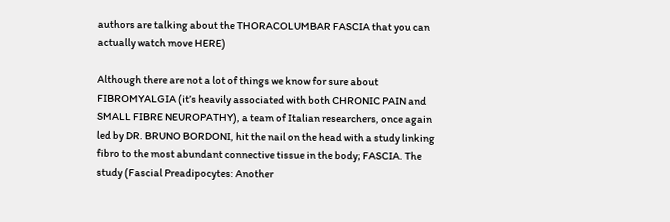authors are talking about the THORACOLUMBAR FASCIA that you can actually watch move HERE)

Although there are not a lot of things we know for sure about FIBROMYALGIA (it’s heavily associated with both CHRONIC PAIN and SMALL FIBRE NEUROPATHY), a team of Italian researchers, once again led by DR. BRUNO BORDONI, hit the nail on the head with a study linking fibro to the most abundant connective tissue in the body; FASCIA. The study (Fascial Preadipocytes: Another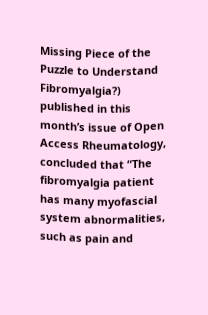Missing Piece of the Puzzle to Understand Fibromyalgia?) published in this month’s issue of Open Access Rheumatology, concluded that “The fibromyalgia patient has many myofascial system abnormalities, such as pain and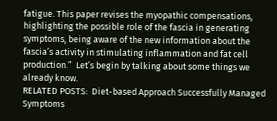fatigue. This paper revises the myopathic compensations, highlighting the possible role of the fascia in generating symptoms, being aware of the new information about the fascia’s activity in stimulating inflammation and fat cell production.”  Let’s begin by talking about some things we already know.
RELATED POSTS:  Diet-based Approach Successfully Managed Symptoms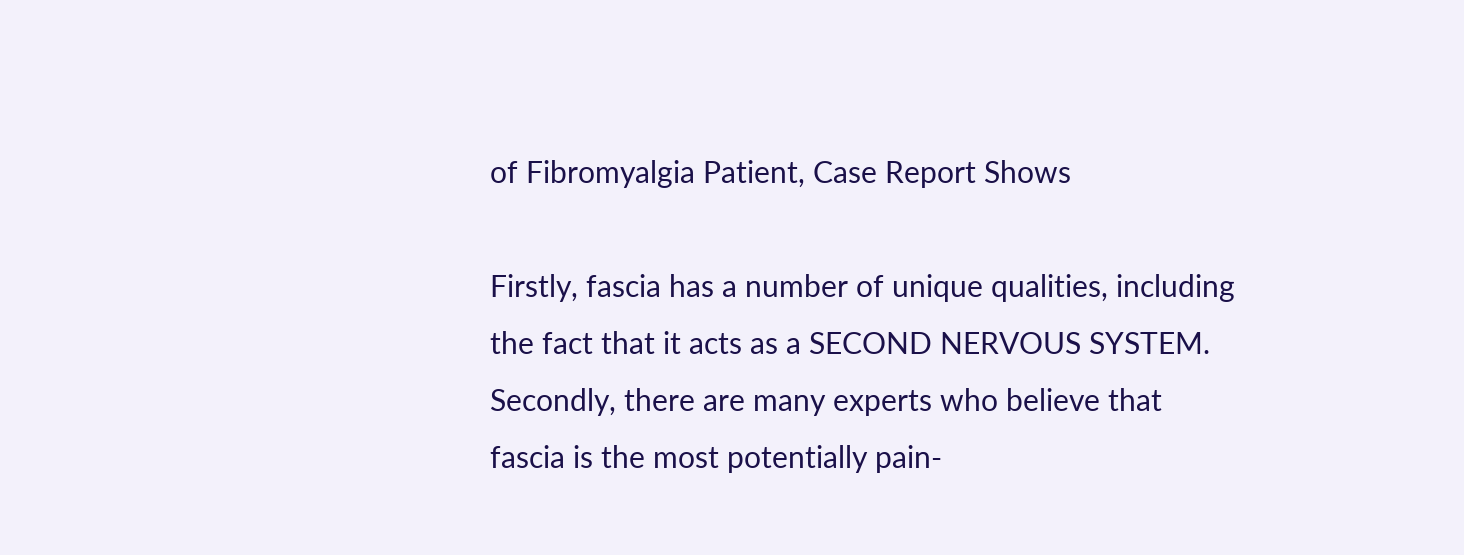of Fibromyalgia Patient, Case Report Shows

Firstly, fascia has a number of unique qualities, including the fact that it acts as a SECOND NERVOUS SYSTEM. Secondly, there are many experts who believe that fascia is the most potentially pain-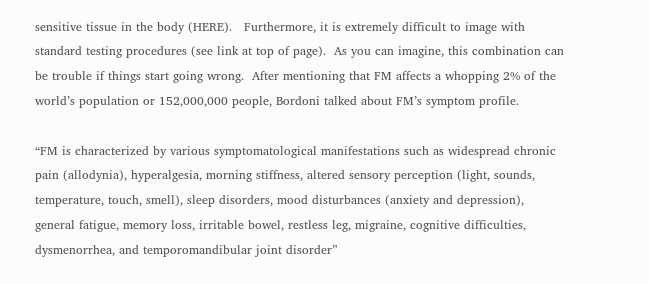sensitive tissue in the body (HERE).   Furthermore, it is extremely difficult to image with standard testing procedures (see link at top of page).  As you can imagine, this combination can be trouble if things start going wrong.  After mentioning that FM affects a whopping 2% of the world’s population or 152,000,000 people, Bordoni talked about FM’s symptom profile.

“FM is characterized by various symptomatological manifestations such as widespread chronic pain (allodynia), hyperalgesia, morning stiffness, altered sensory perception (light, sounds, temperature, touch, smell), sleep disorders, mood disturbances (anxiety and depression), general fatigue, memory loss, irritable bowel, restless leg, migraine, cognitive difficulties, dysmenorrhea, and temporomandibular joint disorder”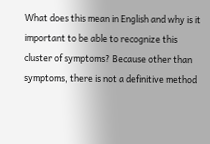What does this mean in English and why is it important to be able to recognize this cluster of symptoms? Because other than symptoms, there is not a definitive method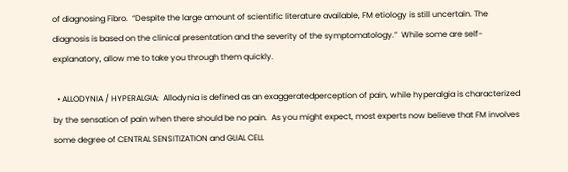of diagnosing Fibro.  “Despite the large amount of scientific literature available, FM etiology is still uncertain. The diagnosis is based on the clinical presentation and the severity of the symptomatology.”  While some are self-explanatory, allow me to take you through them quickly.

  • ALLODYNIA / HYPERALGIA:  Allodynia is defined as an exaggeratedperception of pain, while hyperalgia is characterized by the sensation of pain when there should be no pain.  As you might expect, most experts now believe that FM involves some degree of CENTRAL SENSITIZATION and GLIAL CELL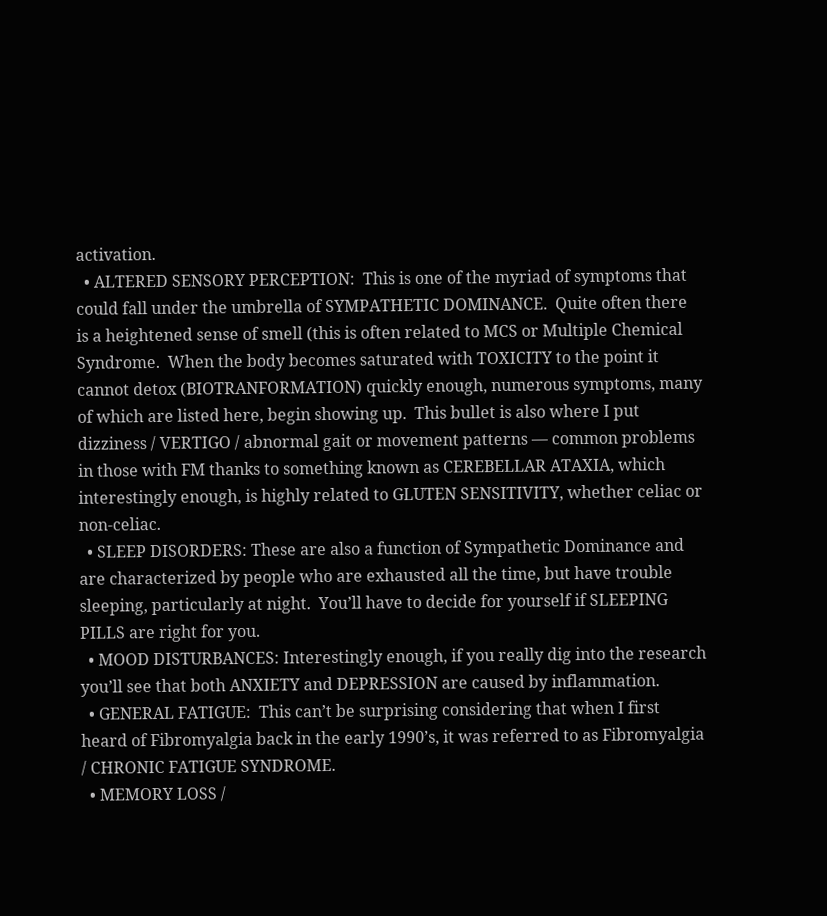activation.
  • ALTERED SENSORY PERCEPTION:  This is one of the myriad of symptoms that could fall under the umbrella of SYMPATHETIC DOMINANCE.  Quite often there is a heightened sense of smell (this is often related to MCS or Multiple Chemical Syndrome.  When the body becomes saturated with TOXICITY to the point it cannot detox (BIOTRANFORMATION) quickly enough, numerous symptoms, many of which are listed here, begin showing up.  This bullet is also where I put dizziness / VERTIGO / abnormal gait or movement patterns — common problems in those with FM thanks to something known as CEREBELLAR ATAXIA, which interestingly enough, is highly related to GLUTEN SENSITIVITY, whether celiac or non-celiac.
  • SLEEP DISORDERS: These are also a function of Sympathetic Dominance and are characterized by people who are exhausted all the time, but have trouble sleeping, particularly at night.  You’ll have to decide for yourself if SLEEPING PILLS are right for you.
  • MOOD DISTURBANCES: Interestingly enough, if you really dig into the research you’ll see that both ANXIETY and DEPRESSION are caused by inflammation.
  • GENERAL FATIGUE:  This can’t be surprising considering that when I first heard of Fibromyalgia back in the early 1990’s, it was referred to as Fibromyalgia / CHRONIC FATIGUE SYNDROME.
  • MEMORY LOSS /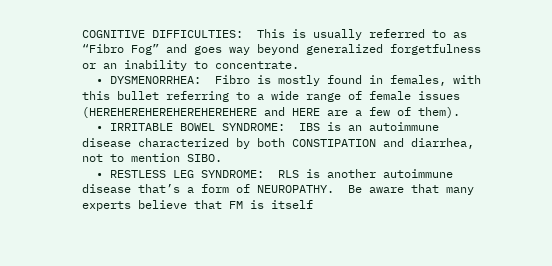COGNITIVE DIFFICULTIES:  This is usually referred to as “Fibro Fog” and goes way beyond generalized forgetfulness or an inability to concentrate.
  • DYSMENORRHEA:  Fibro is mostly found in females, with this bullet referring to a wide range of female issues (HEREHEREHEREHEREHEREHERE and HERE are a few of them).
  • IRRITABLE BOWEL SYNDROME:  IBS is an autoimmune disease characterized by both CONSTIPATION and diarrhea, not to mention SIBO.
  • RESTLESS LEG SYNDROME:  RLS is another autoimmune disease that’s a form of NEUROPATHY.  Be aware that many experts believe that FM is itself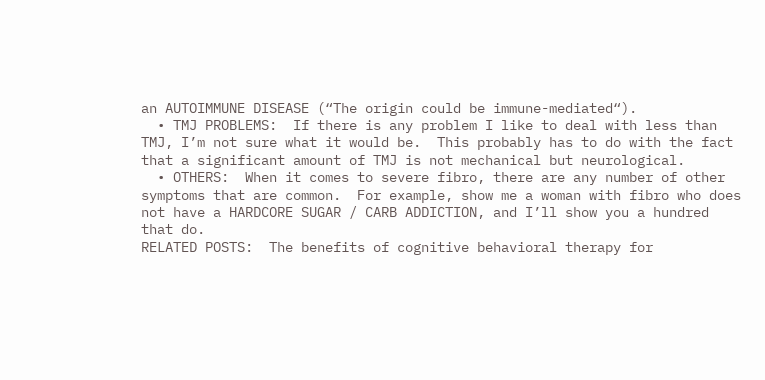an AUTOIMMUNE DISEASE (“The origin could be immune-mediated“).
  • TMJ PROBLEMS:  If there is any problem I like to deal with less than TMJ, I’m not sure what it would be.  This probably has to do with the fact that a significant amount of TMJ is not mechanical but neurological.
  • OTHERS:  When it comes to severe fibro, there are any number of other symptoms that are common.  For example, show me a woman with fibro who does not have a HARDCORE SUGAR / CARB ADDICTION, and I’ll show you a hundred that do.
RELATED POSTS:  The benefits of cognitive behavioral therapy for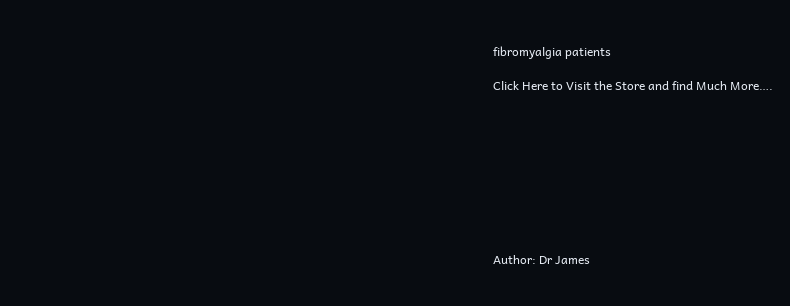fibromyalgia patients

Click Here to Visit the Store and find Much More….









Author: Dr James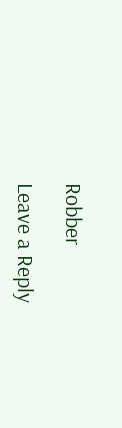Robber

Leave a Reply